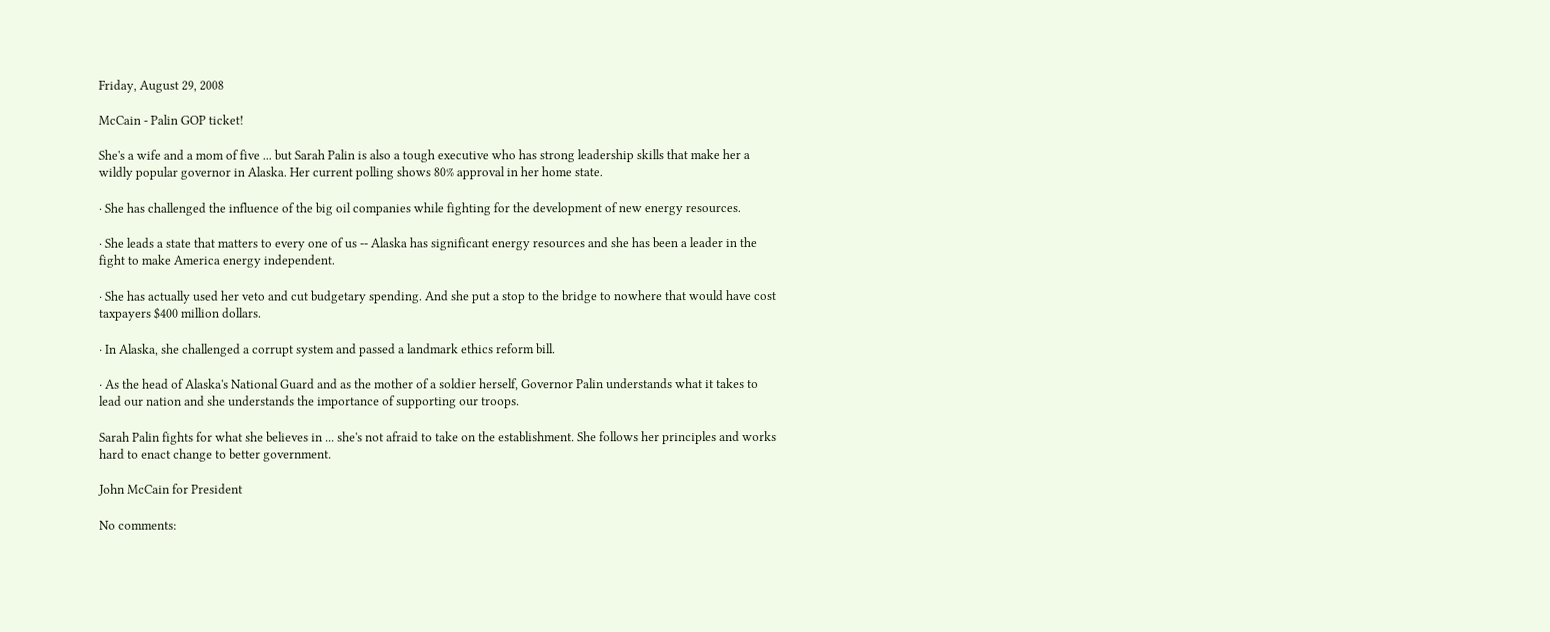Friday, August 29, 2008

McCain - Palin GOP ticket!

She's a wife and a mom of five ... but Sarah Palin is also a tough executive who has strong leadership skills that make her a wildly popular governor in Alaska. Her current polling shows 80% approval in her home state.

· She has challenged the influence of the big oil companies while fighting for the development of new energy resources.

· She leads a state that matters to every one of us -- Alaska has significant energy resources and she has been a leader in the fight to make America energy independent.

· She has actually used her veto and cut budgetary spending. And she put a stop to the bridge to nowhere that would have cost taxpayers $400 million dollars.

· In Alaska, she challenged a corrupt system and passed a landmark ethics reform bill.

· As the head of Alaska's National Guard and as the mother of a soldier herself, Governor Palin understands what it takes to lead our nation and she understands the importance of supporting our troops.

Sarah Palin fights for what she believes in ... she's not afraid to take on the establishment. She follows her principles and works hard to enact change to better government.

John McCain for President

No comments: